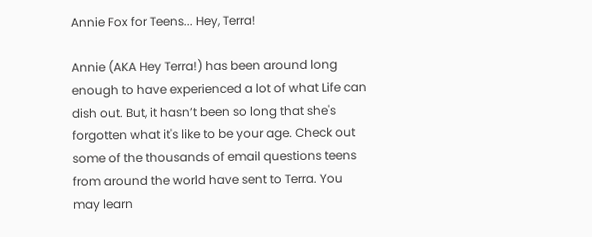Annie Fox for Teens... Hey, Terra!

Annie (AKA Hey Terra!) has been around long enough to have experienced a lot of what Life can dish out. But, it hasn’t been so long that she's forgotten what it's like to be your age. Check out some of the thousands of email questions teens from around the world have sent to Terra. You may learn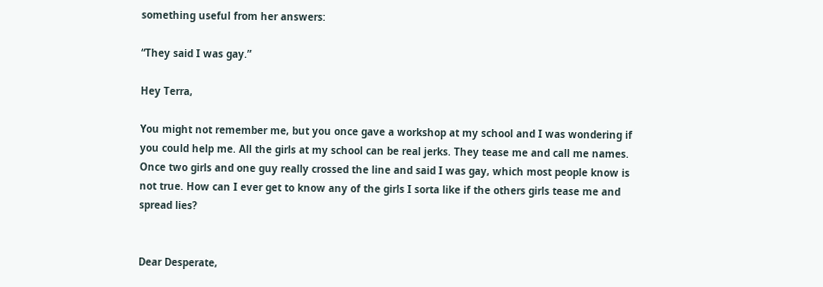something useful from her answers:

“They said I was gay.”

Hey Terra,

You might not remember me, but you once gave a workshop at my school and I was wondering if you could help me. All the girls at my school can be real jerks. They tease me and call me names. Once two girls and one guy really crossed the line and said I was gay, which most people know is not true. How can I ever get to know any of the girls I sorta like if the others girls tease me and spread lies?


Dear Desperate,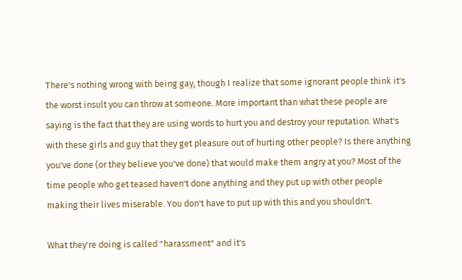There's nothing wrong with being gay, though I realize that some ignorant people think it's the worst insult you can throw at someone. More important than what these people are saying is the fact that they are using words to hurt you and destroy your reputation. What's with these girls and guy that they get pleasure out of hurting other people? Is there anything you've done (or they believe you've done) that would make them angry at you? Most of the time people who get teased haven't done anything and they put up with other people making their lives miserable. You don't have to put up with this and you shouldn't.

What they're doing is called "harassment" and it's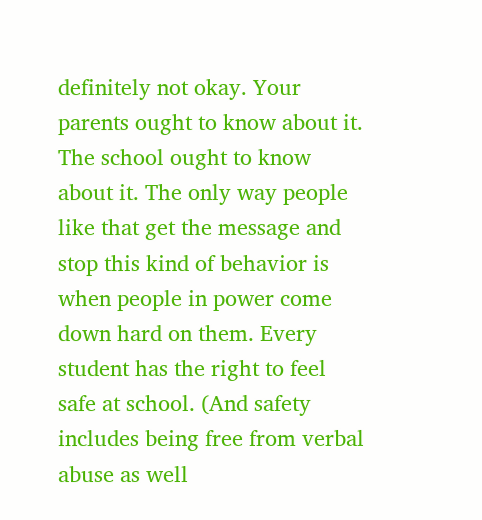definitely not okay. Your parents ought to know about it. The school ought to know about it. The only way people like that get the message and stop this kind of behavior is when people in power come down hard on them. Every student has the right to feel safe at school. (And safety includes being free from verbal abuse as well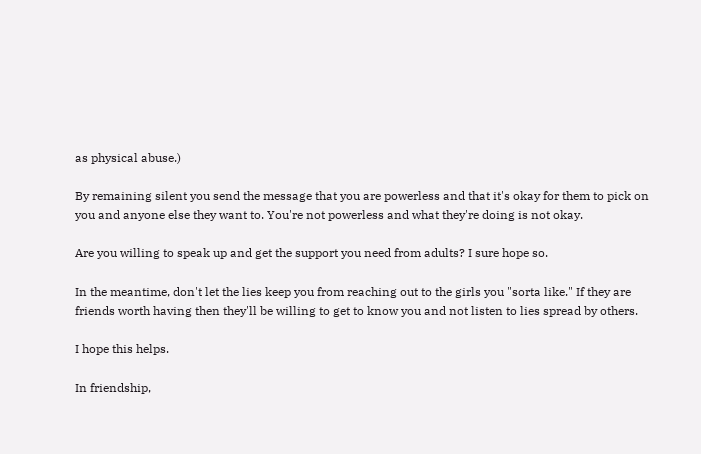as physical abuse.)

By remaining silent you send the message that you are powerless and that it's okay for them to pick on you and anyone else they want to. You're not powerless and what they're doing is not okay.

Are you willing to speak up and get the support you need from adults? I sure hope so.

In the meantime, don't let the lies keep you from reaching out to the girls you "sorta like." If they are friends worth having then they'll be willing to get to know you and not listen to lies spread by others.

I hope this helps.

In friendship,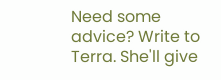Need some advice? Write to Terra. She'll give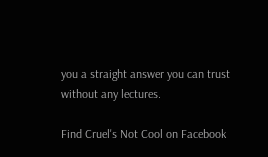you a straight answer you can trust without any lectures.

Find Cruel's Not Cool on Facebook